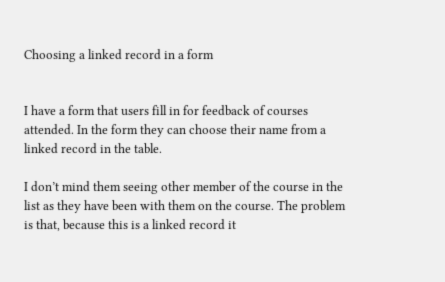Choosing a linked record in a form


I have a form that users fill in for feedback of courses attended. In the form they can choose their name from a linked record in the table.

I don’t mind them seeing other member of the course in the list as they have been with them on the course. The problem is that, because this is a linked record it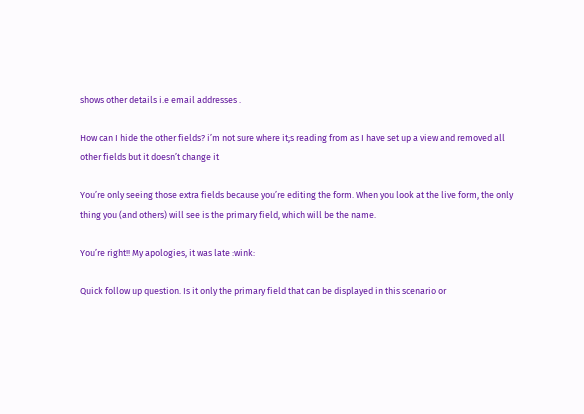shows other details i.e email addresses .

How can I hide the other fields? i’m not sure where it;s reading from as I have set up a view and removed all other fields but it doesn’t change it

You’re only seeing those extra fields because you’re editing the form. When you look at the live form, the only thing you (and others) will see is the primary field, which will be the name.

You’re right!! My apologies, it was late :wink:

Quick follow up question. Is it only the primary field that can be displayed in this scenario or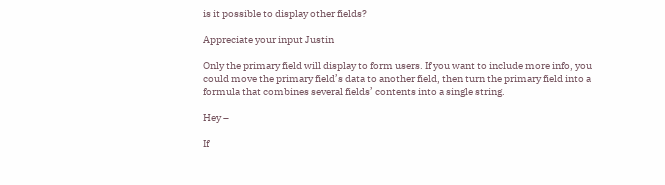is it possible to display other fields?

Appreciate your input Justin

Only the primary field will display to form users. If you want to include more info, you could move the primary field’s data to another field, then turn the primary field into a formula that combines several fields’ contents into a single string.

Hey –

If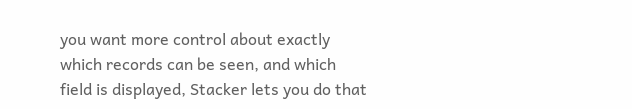you want more control about exactly which records can be seen, and which field is displayed, Stacker lets you do that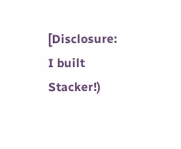[Disclosure: I built Stacker!)